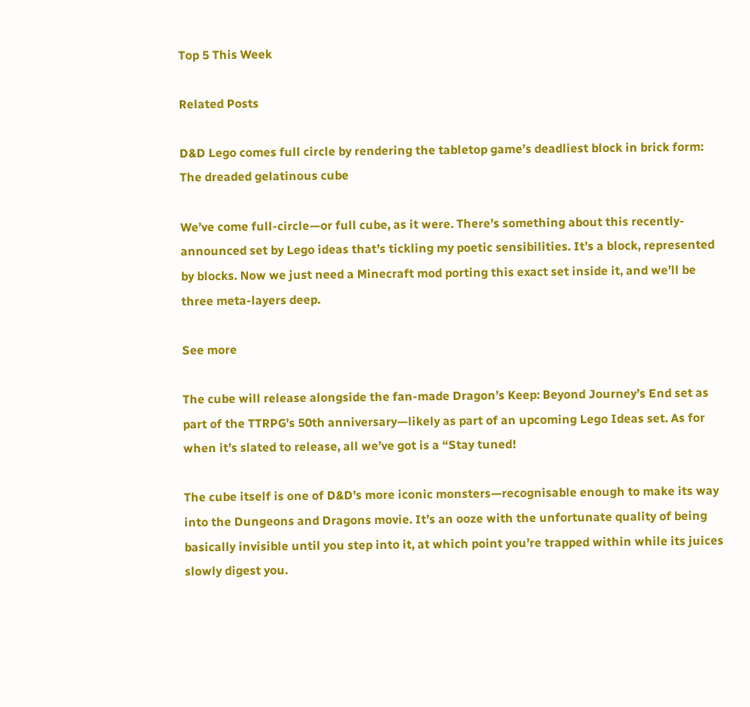Top 5 This Week

Related Posts

D&D Lego comes full circle by rendering the tabletop game’s deadliest block in brick form: The dreaded gelatinous cube

We’ve come full-circle—or full cube, as it were. There’s something about this recently-announced set by Lego ideas that’s tickling my poetic sensibilities. It’s a block, represented by blocks. Now we just need a Minecraft mod porting this exact set inside it, and we’ll be three meta-layers deep.

See more

The cube will release alongside the fan-made Dragon’s Keep: Beyond Journey’s End set as part of the TTRPG’s 50th anniversary—likely as part of an upcoming Lego Ideas set. As for when it’s slated to release, all we’ve got is a “Stay tuned!

The cube itself is one of D&D’s more iconic monsters—recognisable enough to make its way into the Dungeons and Dragons movie. It’s an ooze with the unfortunate quality of being basically invisible until you step into it, at which point you’re trapped within while its juices slowly digest you.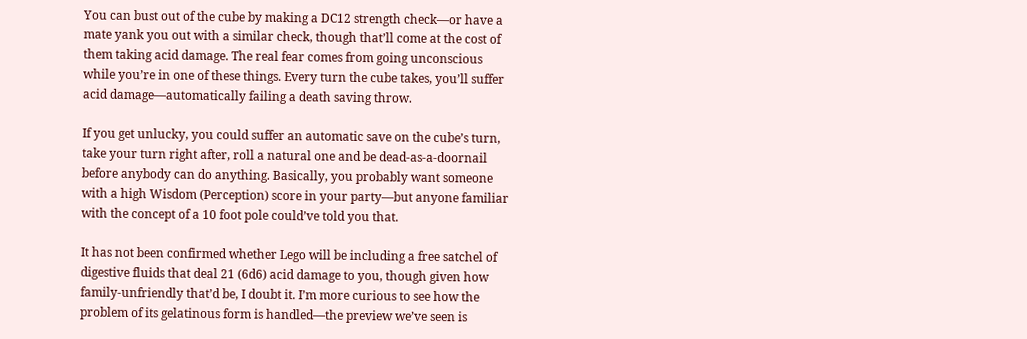You can bust out of the cube by making a DC12 strength check—or have a mate yank you out with a similar check, though that’ll come at the cost of them taking acid damage. The real fear comes from going unconscious while you’re in one of these things. Every turn the cube takes, you’ll suffer acid damage—automatically failing a death saving throw.

If you get unlucky, you could suffer an automatic save on the cube’s turn, take your turn right after, roll a natural one and be dead-as-a-doornail before anybody can do anything. Basically, you probably want someone with a high Wisdom (Perception) score in your party—but anyone familiar with the concept of a 10 foot pole could’ve told you that.

It has not been confirmed whether Lego will be including a free satchel of digestive fluids that deal 21 (6d6) acid damage to you, though given how family-unfriendly that’d be, I doubt it. I’m more curious to see how the problem of its gelatinous form is handled—the preview we’ve seen is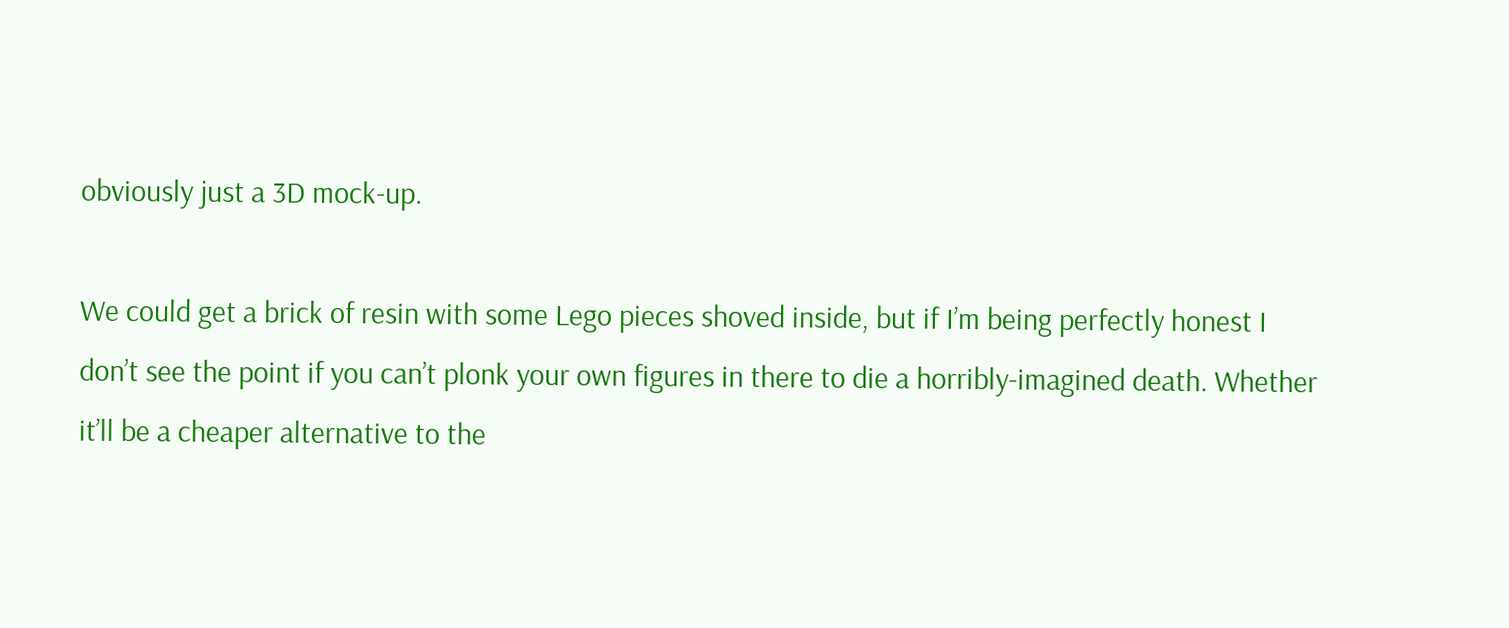obviously just a 3D mock-up.

We could get a brick of resin with some Lego pieces shoved inside, but if I’m being perfectly honest I don’t see the point if you can’t plonk your own figures in there to die a horribly-imagined death. Whether it’ll be a cheaper alternative to the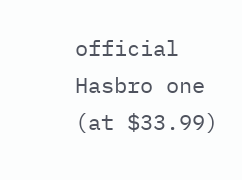official Hasbro one (at $33.99)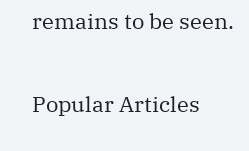remains to be seen.

Popular Articles